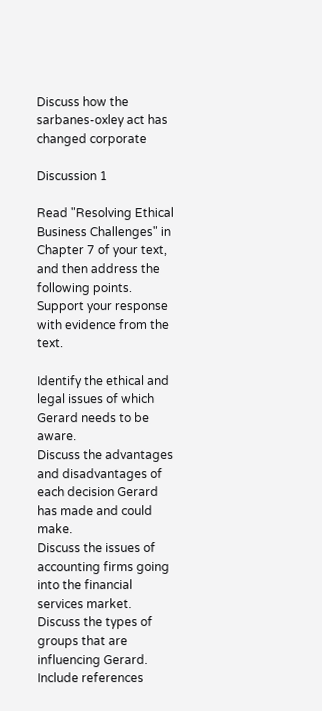Discuss how the sarbanes-oxley act has changed corporate

Discussion 1

Read "Resolving Ethical Business Challenges" in Chapter 7 of your text, and then address the following points. Support your response with evidence from the text.

Identify the ethical and legal issues of which Gerard needs to be aware.
Discuss the advantages and disadvantages of each decision Gerard has made and could make.
Discuss the issues of accounting firms going into the financial services market.
Discuss the types of groups that are influencing Gerard.
Include references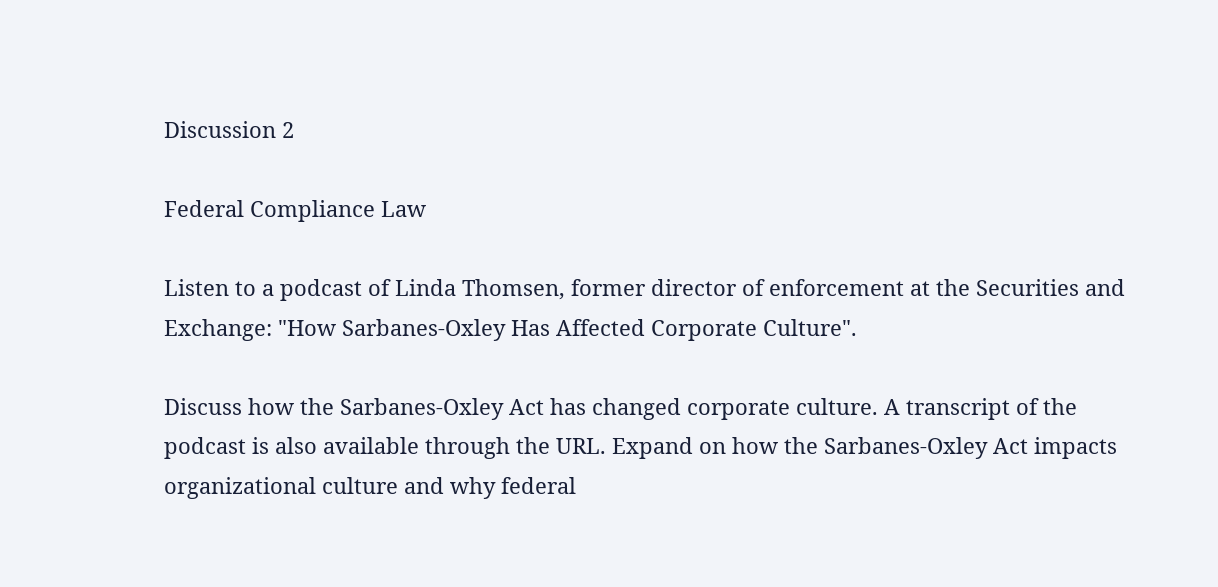Discussion 2

Federal Compliance Law

Listen to a podcast of Linda Thomsen, former director of enforcement at the Securities and Exchange: "How Sarbanes-Oxley Has Affected Corporate Culture".

Discuss how the Sarbanes-Oxley Act has changed corporate culture. A transcript of the podcast is also available through the URL. Expand on how the Sarbanes-Oxley Act impacts organizational culture and why federal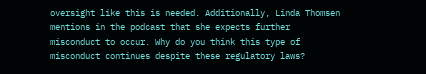oversight like this is needed. Additionally, Linda Thomsen mentions in the podcast that she expects further misconduct to occur. Why do you think this type of misconduct continues despite these regulatory laws?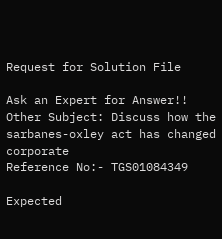Request for Solution File

Ask an Expert for Answer!!
Other Subject: Discuss how the sarbanes-oxley act has changed corporate
Reference No:- TGS01084349

Expected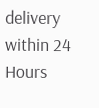delivery within 24 Hours